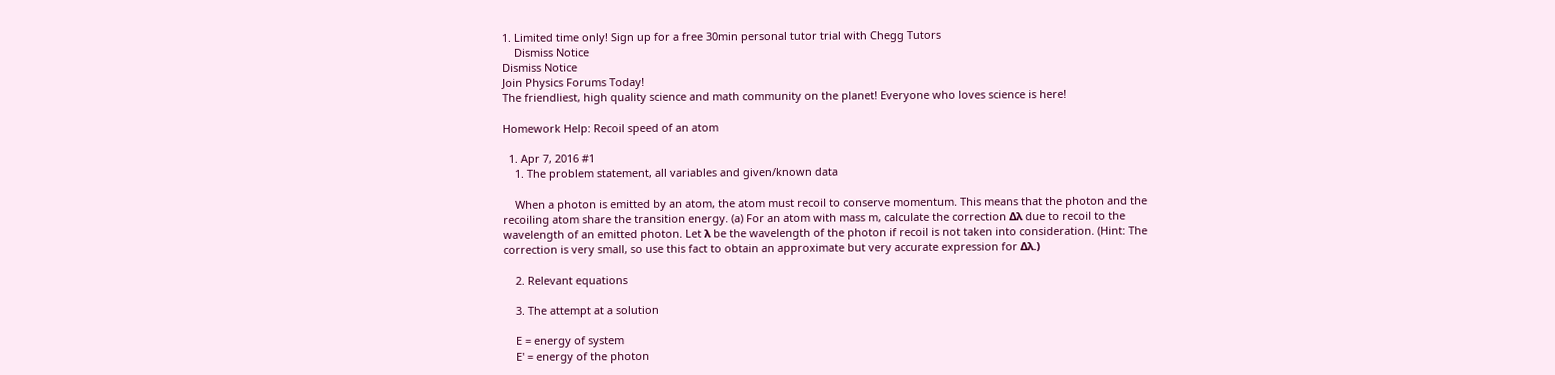1. Limited time only! Sign up for a free 30min personal tutor trial with Chegg Tutors
    Dismiss Notice
Dismiss Notice
Join Physics Forums Today!
The friendliest, high quality science and math community on the planet! Everyone who loves science is here!

Homework Help: Recoil speed of an atom

  1. Apr 7, 2016 #1
    1. The problem statement, all variables and given/known data

    When a photon is emitted by an atom, the atom must recoil to conserve momentum. This means that the photon and the recoiling atom share the transition energy. (a) For an atom with mass m, calculate the correction Δλ due to recoil to the wavelength of an emitted photon. Let λ be the wavelength of the photon if recoil is not taken into consideration. (Hint: The correction is very small, so use this fact to obtain an approximate but very accurate expression for Δλ.)

    2. Relevant equations

    3. The attempt at a solution

    E = energy of system
    E' = energy of the photon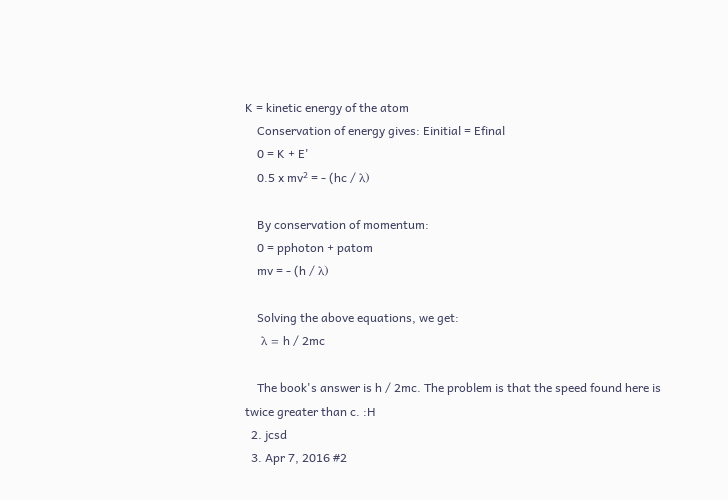K = kinetic energy of the atom
    Conservation of energy gives: Einitial = Efinal
    0 = K + E'
    0.5 x mv² = - (hc / λ)

    By conservation of momentum:
    0 = pphoton + patom
    mv = - (h / λ)

    Solving the above equations, we get:
    λ = h / 2mc

    The book's answer is h / 2mc. The problem is that the speed found here is twice greater than c. :H
  2. jcsd
  3. Apr 7, 2016 #2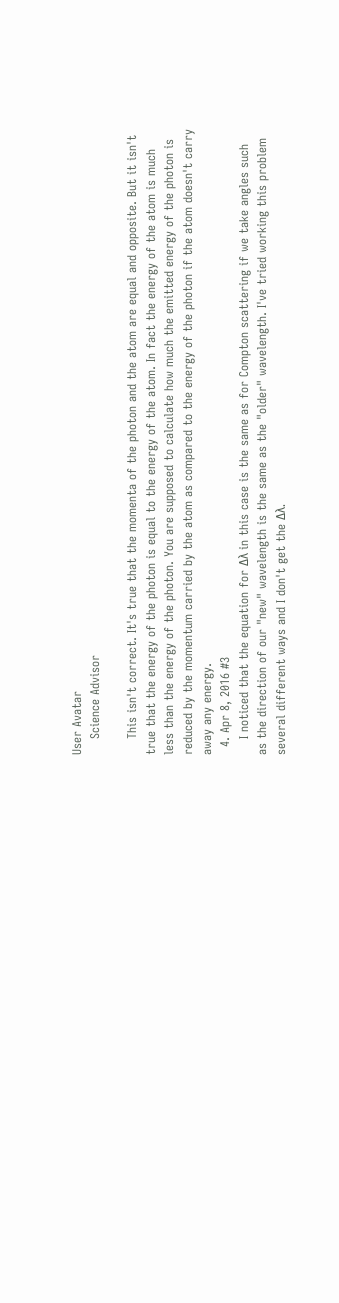User Avatar
    Science Advisor

    This isn't correct. It's true that the momenta of the photon and the atom are equal and opposite. But it isn't true that the energy of the photon is equal to the energy of the atom. In fact the energy of the atom is much less than the energy of the photon. You are supposed to calculate how much the emitted energy of the photon is reduced by the momentum carried by the atom as compared to the energy of the photon if the atom doesn't carry away any energy.
  4. Apr 8, 2016 #3
    I noticed that the equation for Δλ in this case is the same as for Compton scattering if we take angles such as the direction of our "new" wavelength is the same as the "older" wavelength. I've tried working this problem several different ways and I don't get the Δλ.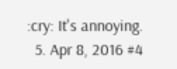:cry: It's annoying.
  5. Apr 8, 2016 #4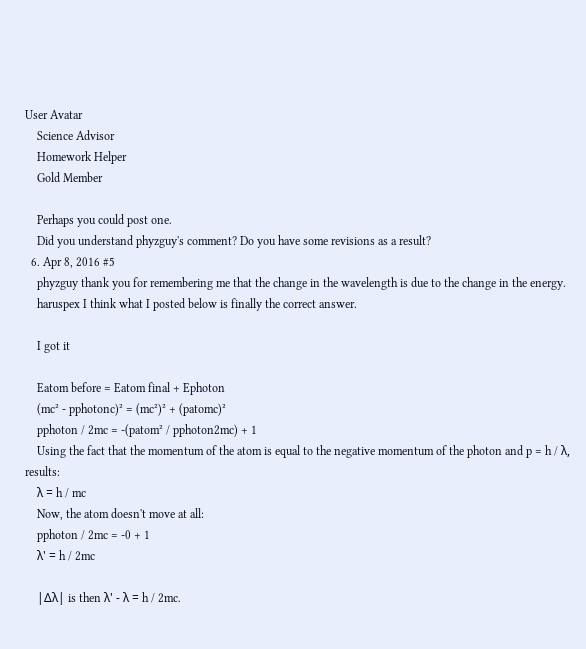User Avatar
    Science Advisor
    Homework Helper
    Gold Member

    Perhaps you could post one.
    Did you understand phyzguy's comment? Do you have some revisions as a result?
  6. Apr 8, 2016 #5
    phyzguy thank you for remembering me that the change in the wavelength is due to the change in the energy.
    haruspex I think what I posted below is finally the correct answer.

    I got it

    Eatom before = Eatom final + Ephoton
    (mc² - pphotonc)² = (mc²)² + (patomc)²
    pphoton / 2mc = -(patom² / pphoton2mc) + 1
    Using the fact that the momentum of the atom is equal to the negative momentum of the photon and p = h / λ, results:
    λ = h / mc
    Now, the atom doesn't move at all:
    pphoton / 2mc = -0 + 1
    λ' = h / 2mc

    |Δλ| is then λ' - λ = h / 2mc.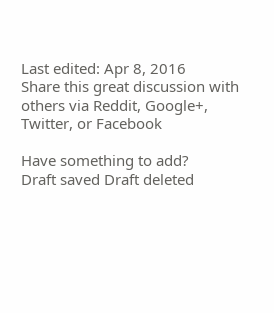Last edited: Apr 8, 2016
Share this great discussion with others via Reddit, Google+, Twitter, or Facebook

Have something to add?
Draft saved Draft deleted